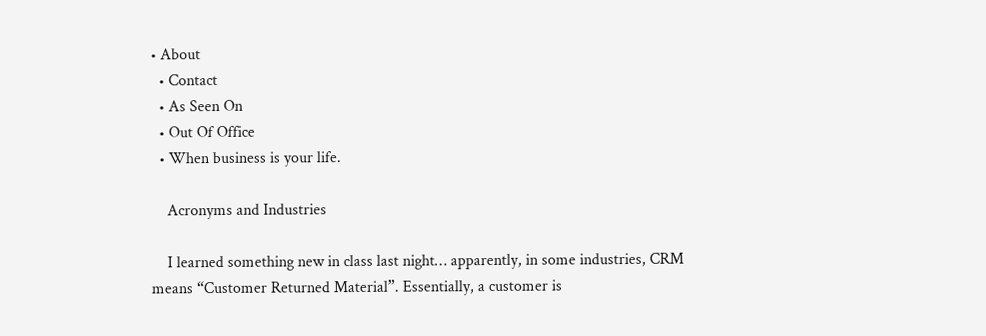• About
  • Contact
  • As Seen On
  • Out Of Office
  • When business is your life.

    Acronyms and Industries

    I learned something new in class last night… apparently, in some industries, CRM means “Customer Returned Material”. Essentially, a customer is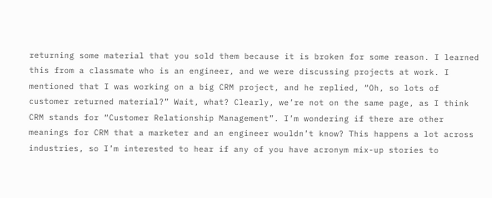returning some material that you sold them because it is broken for some reason. I learned this from a classmate who is an engineer, and we were discussing projects at work. I mentioned that I was working on a big CRM project, and he replied, “Oh, so lots of customer returned material?” Wait, what? Clearly, we’re not on the same page, as I think CRM stands for “Customer Relationship Management”. I’m wondering if there are other meanings for CRM that a marketer and an engineer wouldn’t know? This happens a lot across industries, so I’m interested to hear if any of you have acronym mix-up stories to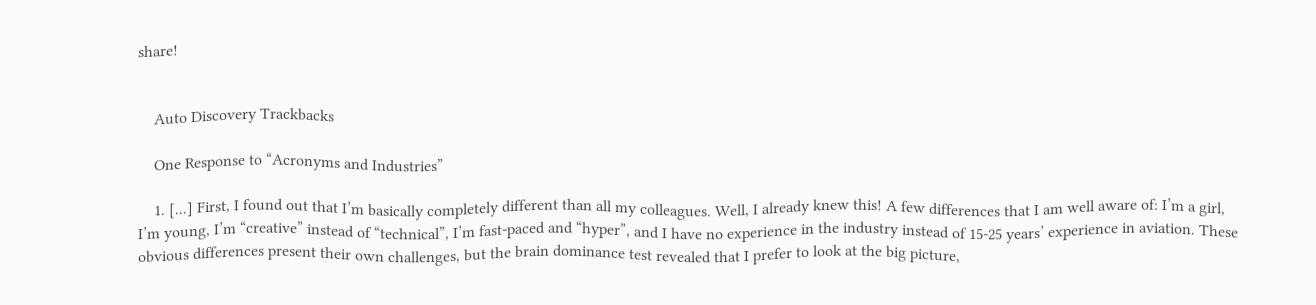share!


    Auto Discovery Trackbacks

    One Response to “Acronyms and Industries”

    1. [...] First, I found out that I’m basically completely different than all my colleagues. Well, I already knew this! A few differences that I am well aware of: I’m a girl, I’m young, I’m “creative” instead of “technical”, I’m fast-paced and “hyper”, and I have no experience in the industry instead of 15-25 years’ experience in aviation. These obvious differences present their own challenges, but the brain dominance test revealed that I prefer to look at the big picture,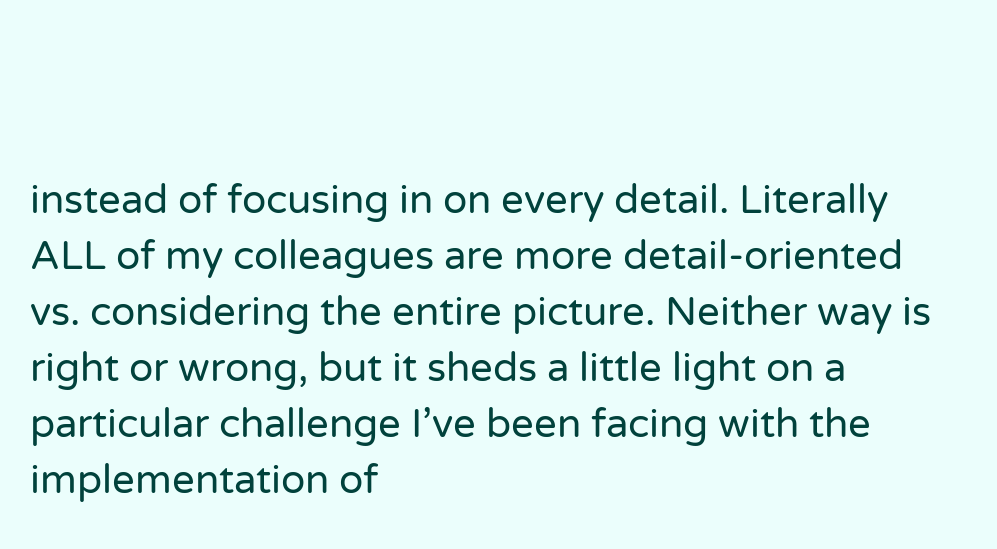instead of focusing in on every detail. Literally ALL of my colleagues are more detail-oriented vs. considering the entire picture. Neither way is right or wrong, but it sheds a little light on a particular challenge I’ve been facing with the implementation of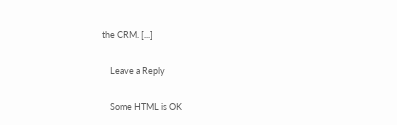the CRM. [...]

    Leave a Reply

    Some HTML is OK